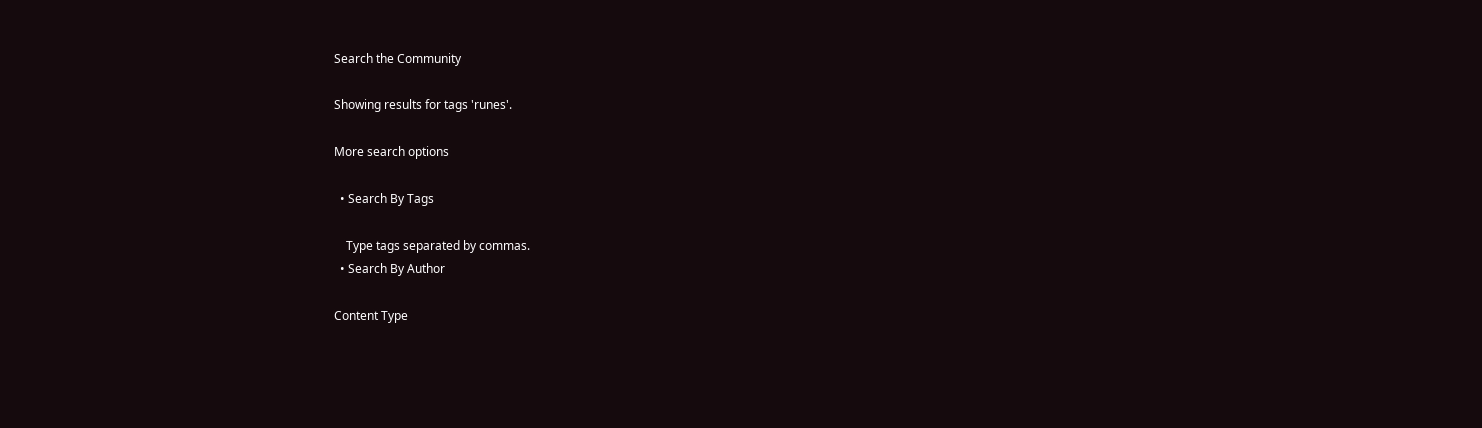Search the Community

Showing results for tags 'runes'.

More search options

  • Search By Tags

    Type tags separated by commas.
  • Search By Author

Content Type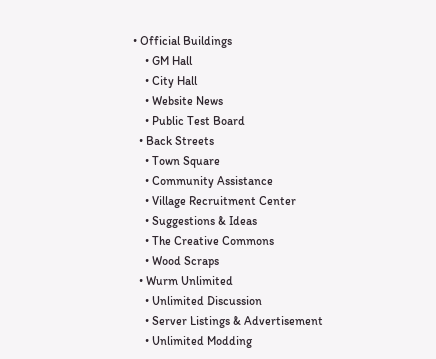• Official Buildings
    • GM Hall
    • City Hall
    • Website News
    • Public Test Board
  • Back Streets
    • Town Square
    • Community Assistance
    • Village Recruitment Center
    • Suggestions & Ideas
    • The Creative Commons
    • Wood Scraps
  • Wurm Unlimited
    • Unlimited Discussion
    • Server Listings & Advertisement
    • Unlimited Modding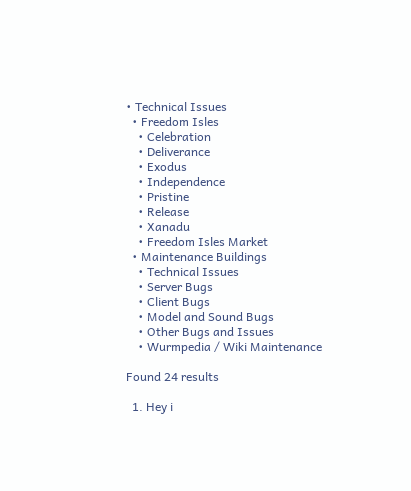• Technical Issues
  • Freedom Isles
    • Celebration
    • Deliverance
    • Exodus
    • Independence
    • Pristine
    • Release
    • Xanadu
    • Freedom Isles Market
  • Maintenance Buildings
    • Technical Issues
    • Server Bugs
    • Client Bugs
    • Model and Sound Bugs
    • Other Bugs and Issues
    • Wurmpedia / Wiki Maintenance

Found 24 results

  1. Hey i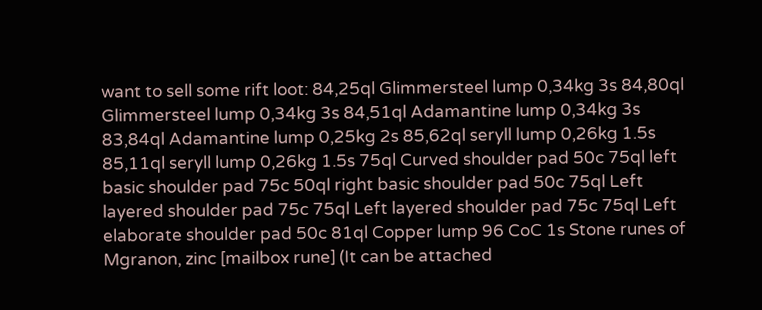want to sell some rift loot: 84,25ql Glimmersteel lump 0,34kg 3s 84,80ql Glimmersteel lump 0,34kg 3s 84,51ql Adamantine lump 0,34kg 3s 83,84ql Adamantine lump 0,25kg 2s 85,62ql seryll lump 0,26kg 1.5s 85,11ql seryll lump 0,26kg 1.5s 75ql Curved shoulder pad 50c 75ql left basic shoulder pad 75c 50ql right basic shoulder pad 50c 75ql Left layered shoulder pad 75c 75ql Left layered shoulder pad 75c 75ql Left elaborate shoulder pad 50c 81ql Copper lump 96 CoC 1s Stone runes of Mgranon, zinc [mailbox rune] (It can be attached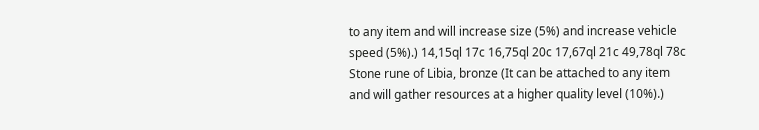to any item and will increase size (5%) and increase vehicle speed (5%).) 14,15ql 17c 16,75ql 20c 17,67ql 21c 49,78ql 78c Stone rune of Libia, bronze (It can be attached to any item and will gather resources at a higher quality level (10%).)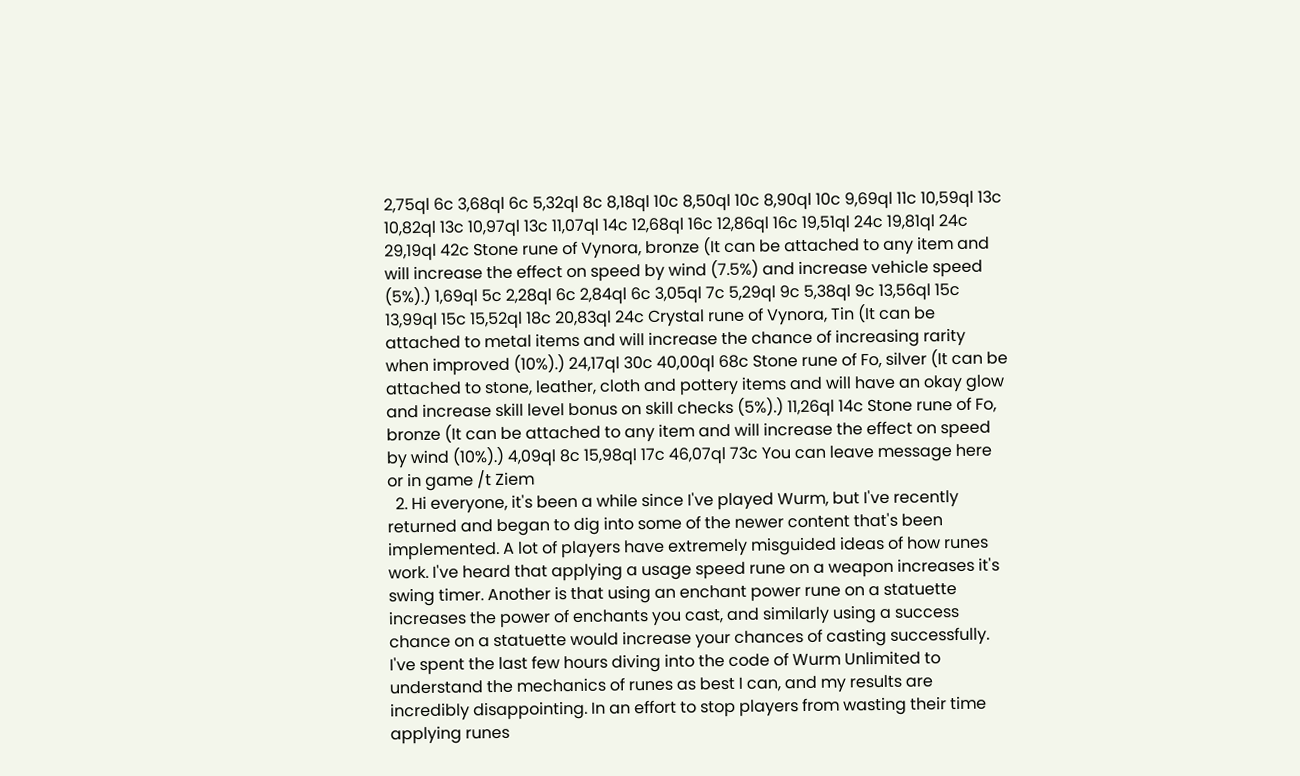2,75ql 6c 3,68ql 6c 5,32ql 8c 8,18ql 10c 8,50ql 10c 8,90ql 10c 9,69ql 11c 10,59ql 13c 10,82ql 13c 10,97ql 13c 11,07ql 14c 12,68ql 16c 12,86ql 16c 19,51ql 24c 19,81ql 24c 29,19ql 42c Stone rune of Vynora, bronze (It can be attached to any item and will increase the effect on speed by wind (7.5%) and increase vehicle speed (5%).) 1,69ql 5c 2,28ql 6c 2,84ql 6c 3,05ql 7c 5,29ql 9c 5,38ql 9c 13,56ql 15c 13,99ql 15c 15,52ql 18c 20,83ql 24c Crystal rune of Vynora, Tin (It can be attached to metal items and will increase the chance of increasing rarity when improved (10%).) 24,17ql 30c 40,00ql 68c Stone rune of Fo, silver (It can be attached to stone, leather, cloth and pottery items and will have an okay glow and increase skill level bonus on skill checks (5%).) 11,26ql 14c Stone rune of Fo, bronze (It can be attached to any item and will increase the effect on speed by wind (10%).) 4,09ql 8c 15,98ql 17c 46,07ql 73c You can leave message here or in game /t Ziem
  2. Hi everyone, it's been a while since I've played Wurm, but I've recently returned and began to dig into some of the newer content that's been implemented. A lot of players have extremely misguided ideas of how runes work. I've heard that applying a usage speed rune on a weapon increases it's swing timer. Another is that using an enchant power rune on a statuette increases the power of enchants you cast, and similarly using a success chance on a statuette would increase your chances of casting successfully. I've spent the last few hours diving into the code of Wurm Unlimited to understand the mechanics of runes as best I can, and my results are incredibly disappointing. In an effort to stop players from wasting their time applying runes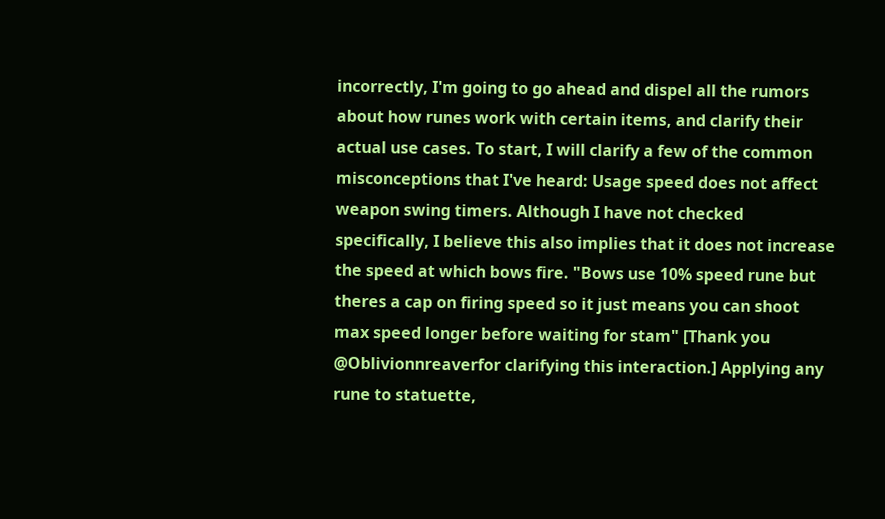incorrectly, I'm going to go ahead and dispel all the rumors about how runes work with certain items, and clarify their actual use cases. To start, I will clarify a few of the common misconceptions that I've heard: Usage speed does not affect weapon swing timers. Although I have not checked specifically, I believe this also implies that it does not increase the speed at which bows fire. "Bows use 10% speed rune but theres a cap on firing speed so it just means you can shoot max speed longer before waiting for stam" [Thank you @Oblivionnreaverfor clarifying this interaction.] Applying any rune to statuette,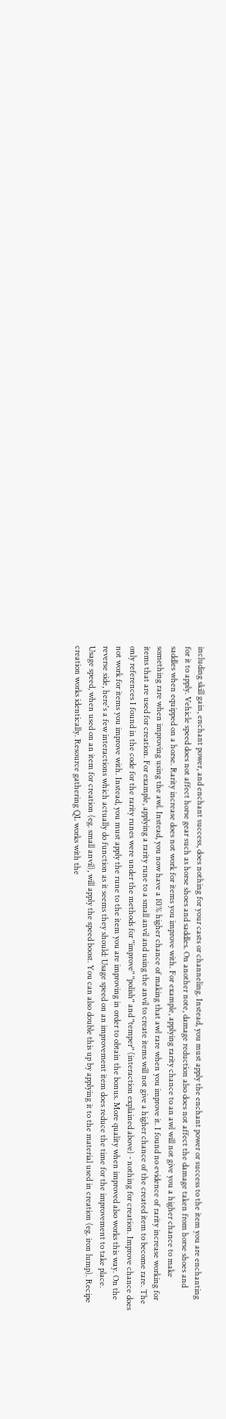including skill gain, enchant power, and enchant success, does nothing for your casts or channeling. Instead, you must apply the enchant power or success to the item you are enchanting for it to apply. Vehicle speed does not affect horse gear such as horse shoes and saddles. On another note, damage reduction also does not affect the damage taken from horse shoes and saddles when equipped on a horse. Rarity increase does not work for items you improve with. For example, applying rarity chance to an awl will not give you a higher chance to make something rare when improving using the awl. Instead, you now have a 10% higher chance of making that awl rare when you improve it. I found no evidence of rarity increase working for items that are used for creation. For example, applying a rarity rune to a small anvil and using the anvil to create items will not give a higher chance of the created item to become rare. The only references I found in the code for the rarity runes were under the methods for "improve" "polish" and "temper" (interaction explained above) - nothing for creation. Improve chance does not work for items you improve with. Instead, you must apply the rune to the item you are improving in order to obtain the bonus. More quality when improved also works this way. On the reverse side, here's a few interactions which actually do function as it seems they should: Usage speed on an improvement item does reduce the time for the improvement to take place. Usage speed, when used on an item for creation (eg. small anvil), will apply the speed boost. You can also double this up by applying it to the material used in creation (eg. iron lump). Recipe creation works identically. Resource gathering QL works with the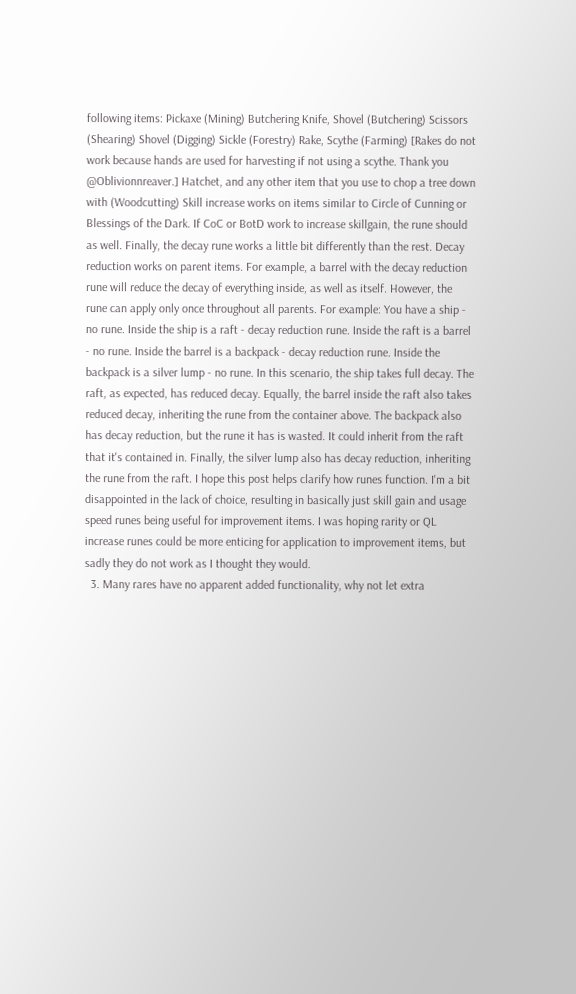following items: Pickaxe (Mining) Butchering Knife, Shovel (Butchering) Scissors (Shearing) Shovel (Digging) Sickle (Forestry) Rake, Scythe (Farming) [Rakes do not work because hands are used for harvesting if not using a scythe. Thank you @Oblivionnreaver.] Hatchet, and any other item that you use to chop a tree down with (Woodcutting) Skill increase works on items similar to Circle of Cunning or Blessings of the Dark. If CoC or BotD work to increase skillgain, the rune should as well. Finally, the decay rune works a little bit differently than the rest. Decay reduction works on parent items. For example, a barrel with the decay reduction rune will reduce the decay of everything inside, as well as itself. However, the rune can apply only once throughout all parents. For example: You have a ship - no rune. Inside the ship is a raft - decay reduction rune. Inside the raft is a barrel - no rune. Inside the barrel is a backpack - decay reduction rune. Inside the backpack is a silver lump - no rune. In this scenario, the ship takes full decay. The raft, as expected, has reduced decay. Equally, the barrel inside the raft also takes reduced decay, inheriting the rune from the container above. The backpack also has decay reduction, but the rune it has is wasted. It could inherit from the raft that it's contained in. Finally, the silver lump also has decay reduction, inheriting the rune from the raft. I hope this post helps clarify how runes function. I'm a bit disappointed in the lack of choice, resulting in basically just skill gain and usage speed runes being useful for improvement items. I was hoping rarity or QL increase runes could be more enticing for application to improvement items, but sadly they do not work as I thought they would.
  3. Many rares have no apparent added functionality, why not let extra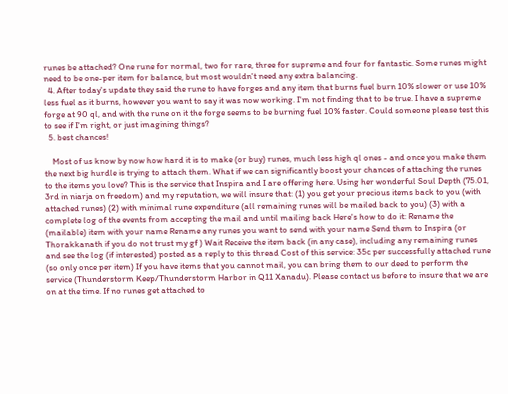runes be attached? One rune for normal, two for rare, three for supreme and four for fantastic. Some runes might need to be one-per item for balance, but most wouldn't need any extra balancing.
  4. After today's update they said the rune to have forges and any item that burns fuel burn 10% slower or use 10% less fuel as it burns, however you want to say it was now working. I'm not finding that to be true. I have a supreme forge at 90 ql, and with the rune on it the forge seems to be burning fuel 10% faster. Could someone please test this to see if I'm right, or just imagining things?
  5. best chances!

    Most of us know by now how hard it is to make (or buy) runes, much less high ql ones - and once you make them the next big hurdle is trying to attach them. What if we can significantly boost your chances of attaching the runes to the items you love? This is the service that Inspira and I are offering here. Using her wonderful Soul Depth (75.01, 3rd in niarja on freedom) and my reputation, we will insure that: (1) you get your precious items back to you (with attached runes) (2) with minimal rune expenditure (all remaining runes will be mailed back to you) (3) with a complete log of the events from accepting the mail and until mailing back Here's how to do it: Rename the (mailable) item with your name Rename any runes you want to send with your name Send them to Inspira (or Thorakkanath if you do not trust my gf ) Wait Receive the item back (in any case), including any remaining runes and see the log (if interested) posted as a reply to this thread Cost of this service: 35c per successfully attached rune (so only once per item) If you have items that you cannot mail, you can bring them to our deed to perform the service (Thunderstorm Keep/Thunderstorm Harbor in Q11 Xanadu). Please contact us before to insure that we are on at the time. If no runes get attached to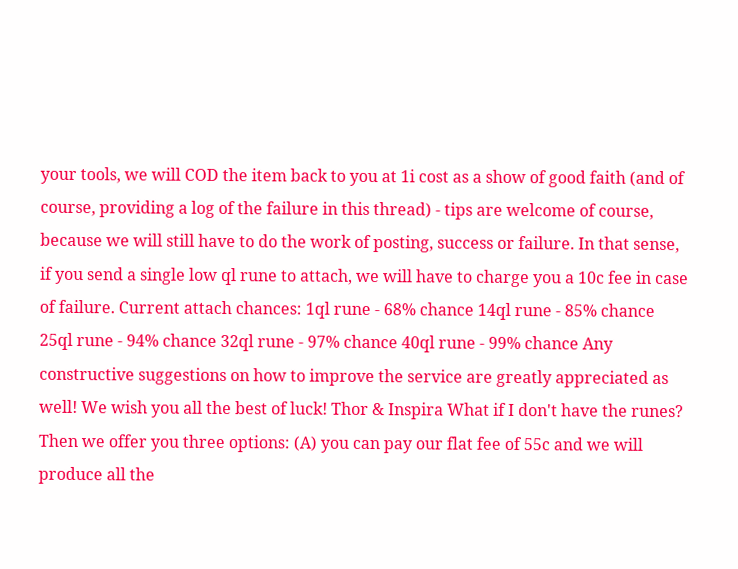your tools, we will COD the item back to you at 1i cost as a show of good faith (and of course, providing a log of the failure in this thread) - tips are welcome of course, because we will still have to do the work of posting, success or failure. In that sense, if you send a single low ql rune to attach, we will have to charge you a 10c fee in case of failure. Current attach chances: 1ql rune - 68% chance 14ql rune - 85% chance 25ql rune - 94% chance 32ql rune - 97% chance 40ql rune - 99% chance Any constructive suggestions on how to improve the service are greatly appreciated as well! We wish you all the best of luck! Thor & Inspira What if I don't have the runes? Then we offer you three options: (A) you can pay our flat fee of 55c and we will produce all the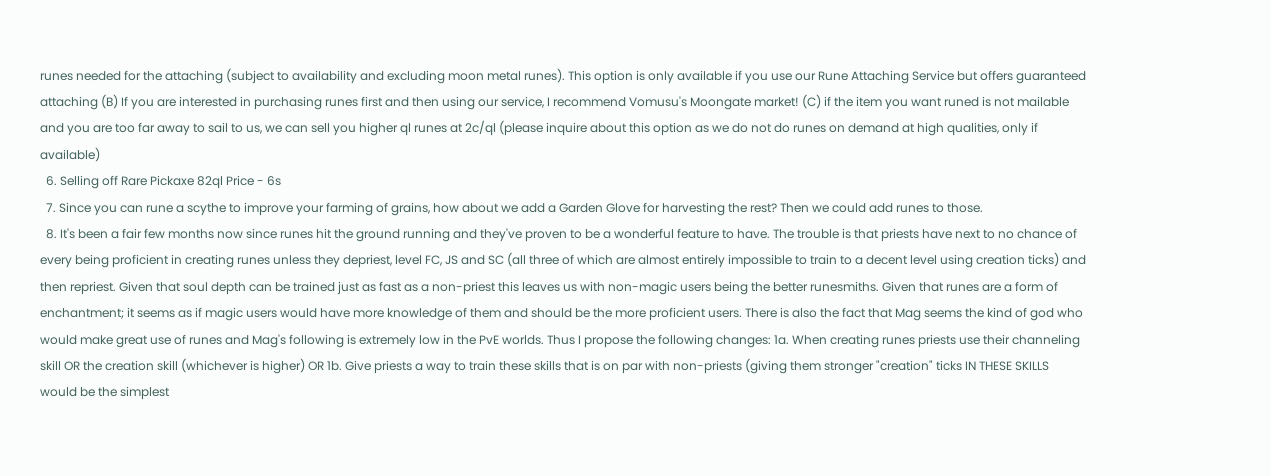runes needed for the attaching (subject to availability and excluding moon metal runes). This option is only available if you use our Rune Attaching Service but offers guaranteed attaching (B) If you are interested in purchasing runes first and then using our service, I recommend Vomusu's Moongate market! (C) if the item you want runed is not mailable and you are too far away to sail to us, we can sell you higher ql runes at 2c/ql (please inquire about this option as we do not do runes on demand at high qualities, only if available)
  6. Selling off Rare Pickaxe 82ql Price - 6s
  7. Since you can rune a scythe to improve your farming of grains, how about we add a Garden Glove for harvesting the rest? Then we could add runes to those.
  8. It's been a fair few months now since runes hit the ground running and they've proven to be a wonderful feature to have. The trouble is that priests have next to no chance of every being proficient in creating runes unless they depriest, level FC, JS and SC (all three of which are almost entirely impossible to train to a decent level using creation ticks) and then repriest. Given that soul depth can be trained just as fast as a non-priest this leaves us with non-magic users being the better runesmiths. Given that runes are a form of enchantment; it seems as if magic users would have more knowledge of them and should be the more proficient users. There is also the fact that Mag seems the kind of god who would make great use of runes and Mag's following is extremely low in the PvE worlds. Thus I propose the following changes: 1a. When creating runes priests use their channeling skill OR the creation skill (whichever is higher) OR 1b. Give priests a way to train these skills that is on par with non-priests (giving them stronger "creation" ticks IN THESE SKILLS would be the simplest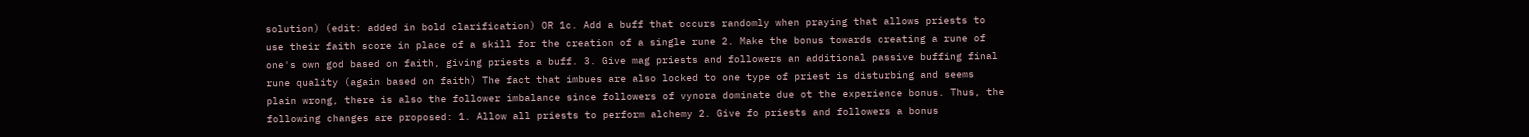solution) (edit: added in bold clarification) OR 1c. Add a buff that occurs randomly when praying that allows priests to use their faith score in place of a skill for the creation of a single rune 2. Make the bonus towards creating a rune of one's own god based on faith, giving priests a buff. 3. Give mag priests and followers an additional passive buffing final rune quality (again based on faith) The fact that imbues are also locked to one type of priest is disturbing and seems plain wrong, there is also the follower imbalance since followers of vynora dominate due ot the experience bonus. Thus, the following changes are proposed: 1. Allow all priests to perform alchemy 2. Give fo priests and followers a bonus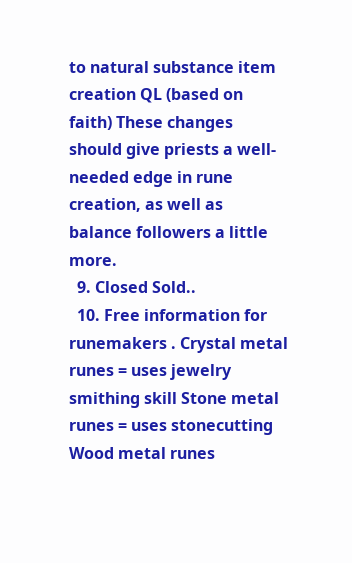to natural substance item creation QL (based on faith) These changes should give priests a well-needed edge in rune creation, as well as balance followers a little more.
  9. Closed Sold..
  10. Free information for runemakers . Crystal metal runes = uses jewelry smithing skill Stone metal runes = uses stonecutting Wood metal runes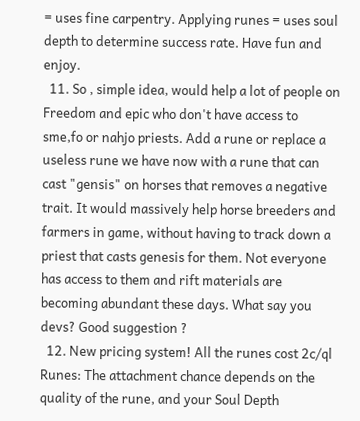= uses fine carpentry. Applying runes = uses soul depth to determine success rate. Have fun and enjoy.
  11. So , simple idea, would help a lot of people on Freedom and epic who don't have access to sme,fo or nahjo priests. Add a rune or replace a useless rune we have now with a rune that can cast "gensis" on horses that removes a negative trait. It would massively help horse breeders and farmers in game, without having to track down a priest that casts genesis for them. Not everyone has access to them and rift materials are becoming abundant these days. What say you devs? Good suggestion ?
  12. New pricing system! All the runes cost 2c/ql Runes: The attachment chance depends on the quality of the rune, and your Soul Depth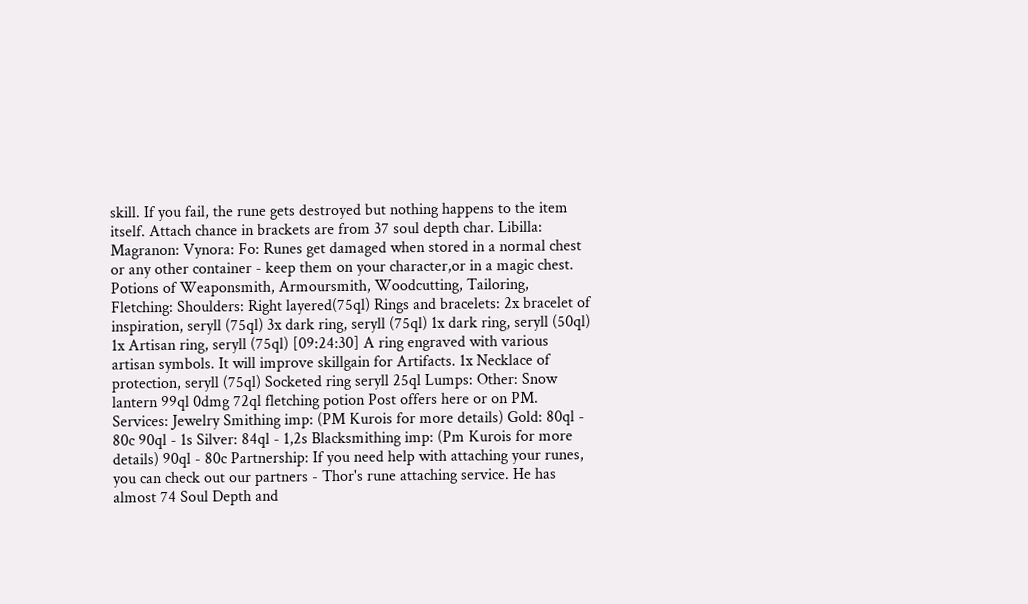skill. If you fail, the rune gets destroyed but nothing happens to the item itself. Attach chance in brackets are from 37 soul depth char. Libilla: Magranon: Vynora: Fo: Runes get damaged when stored in a normal chest or any other container - keep them on your character,or in a magic chest. Potions of Weaponsmith, Armoursmith, Woodcutting, Tailoring, Fletching: Shoulders: Right layered(75ql) Rings and bracelets: 2x bracelet of inspiration, seryll (75ql) 3x dark ring, seryll (75ql) 1x dark ring, seryll (50ql) 1x Artisan ring, seryll (75ql) [09:24:30] A ring engraved with various artisan symbols. It will improve skillgain for Artifacts. 1x Necklace of protection, seryll (75ql) Socketed ring seryll 25ql Lumps: Other: Snow lantern 99ql 0dmg 72ql fletching potion Post offers here or on PM. Services: Jewelry Smithing imp: (PM Kurois for more details) Gold: 80ql - 80c 90ql - 1s Silver: 84ql - 1,2s Blacksmithing imp: (Pm Kurois for more details) 90ql - 80c Partnership: If you need help with attaching your runes, you can check out our partners - Thor's rune attaching service. He has almost 74 Soul Depth and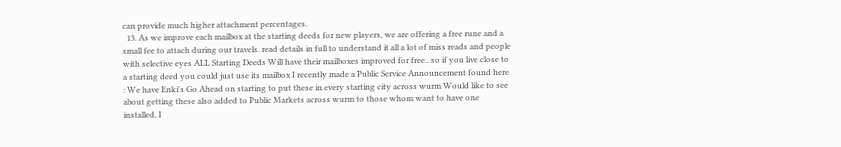can provide much higher attachment percentages.
  13. As we improve each mailbox at the starting deeds for new players, we are offering a free rune and a small fee to attach during our travels. read details in full to understand it all a lot of miss reads and people with selective eyes ALL Starting Deeds Will have their mailboxes improved for free.. so if you live close to a starting deed you could just use its mailbox I recently made a Public Service Announcement found here : We have Enki's Go Ahead on starting to put these in every starting city across wurm Would like to see about getting these also added to Public Markets across wurm to those whom want to have one installed, I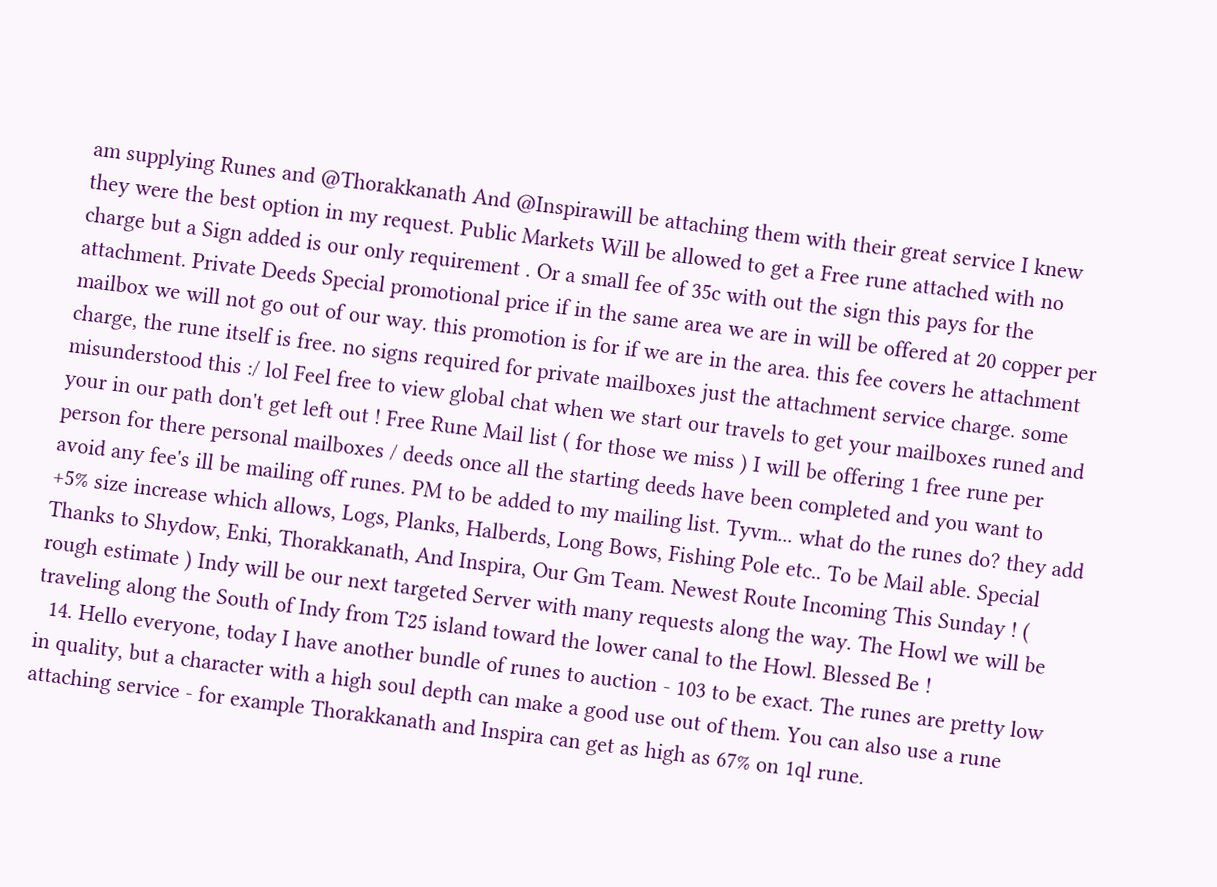am supplying Runes and @Thorakkanath And @Inspirawill be attaching them with their great service I knew they were the best option in my request. Public Markets Will be allowed to get a Free rune attached with no charge but a Sign added is our only requirement . Or a small fee of 35c with out the sign this pays for the attachment. Private Deeds Special promotional price if in the same area we are in will be offered at 20 copper per mailbox we will not go out of our way. this promotion is for if we are in the area. this fee covers he attachment charge, the rune itself is free. no signs required for private mailboxes just the attachment service charge. some misunderstood this :/ lol Feel free to view global chat when we start our travels to get your mailboxes runed and your in our path don't get left out ! Free Rune Mail list ( for those we miss ) I will be offering 1 free rune per person for there personal mailboxes / deeds once all the starting deeds have been completed and you want to avoid any fee's ill be mailing off runes. PM to be added to my mailing list. Tyvm... what do the runes do? they add +5% size increase which allows, Logs, Planks, Halberds, Long Bows, Fishing Pole etc.. To be Mail able. Special Thanks to Shydow, Enki, Thorakkanath, And Inspira, Our Gm Team. Newest Route Incoming This Sunday ! ( rough estimate ) Indy will be our next targeted Server with many requests along the way. The Howl we will be traveling along the South of Indy from T25 island toward the lower canal to the Howl. Blessed Be !
  14. Hello everyone, today I have another bundle of runes to auction - 103 to be exact. The runes are pretty low in quality, but a character with a high soul depth can make a good use out of them. You can also use a rune attaching service - for example Thorakkanath and Inspira can get as high as 67% on 1ql rune.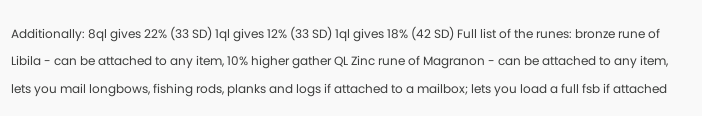Additionally: 8ql gives 22% (33 SD) 1ql gives 12% (33 SD) 1ql gives 18% (42 SD) Full list of the runes: bronze rune of Libila - can be attached to any item, 10% higher gather QL Zinc rune of Magranon - can be attached to any item, lets you mail longbows, fishing rods, planks and logs if attached to a mailbox; lets you load a full fsb if attached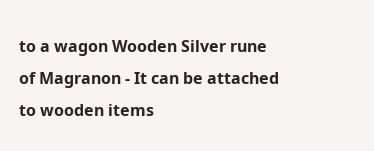to a wagon Wooden Silver rune of Magranon - It can be attached to wooden items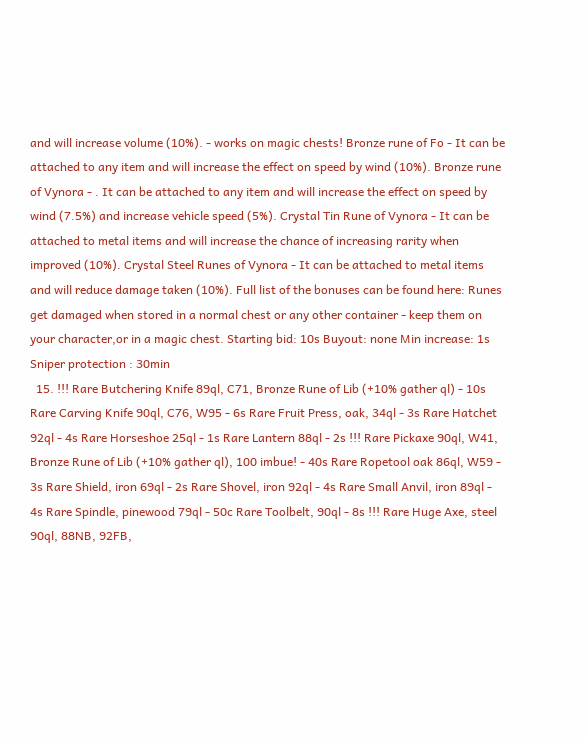and will increase volume (10%). - works on magic chests! Bronze rune of Fo - It can be attached to any item and will increase the effect on speed by wind (10%). Bronze rune of Vynora - . It can be attached to any item and will increase the effect on speed by wind (7.5%) and increase vehicle speed (5%). Crystal Tin Rune of Vynora - It can be attached to metal items and will increase the chance of increasing rarity when improved (10%). Crystal Steel Runes of Vynora - It can be attached to metal items and will reduce damage taken (10%). Full list of the bonuses can be found here: Runes get damaged when stored in a normal chest or any other container - keep them on your character,or in a magic chest. Starting bid: 10s Buyout: none Min increase: 1s Sniper protection : 30min
  15. !!! Rare Butchering Knife 89ql, C71, Bronze Rune of Lib (+10% gather ql) - 10s Rare Carving Knife 90ql, C76, W95 - 6s Rare Fruit Press, oak, 34ql - 3s Rare Hatchet 92ql - 4s Rare Horseshoe 25ql - 1s Rare Lantern 88ql - 2s !!! Rare Pickaxe 90ql, W41, Bronze Rune of Lib (+10% gather ql), 100 imbue! - 40s Rare Ropetool oak 86ql, W59 - 3s Rare Shield, iron 69ql - 2s Rare Shovel, iron 92ql - 4s Rare Small Anvil, iron 89ql - 4s Rare Spindle, pinewood 79ql - 50c Rare Toolbelt, 90ql - 8s !!! Rare Huge Axe, steel 90ql, 88NB, 92FB,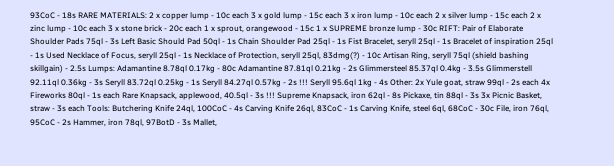93CoC - 18s RARE MATERIALS: 2 x copper lump - 10c each 3 x gold lump - 15c each 3 x iron lump - 10c each 2 x silver lump - 15c each 2 x zinc lump - 10c each 3 x stone brick - 20c each 1 x sprout, orangewood - 15c 1 x SUPREME bronze lump - 30c RIFT: Pair of Elaborate Shoulder Pads 75ql - 3s Left Basic Should Pad 50ql - 1s Chain Shoulder Pad 25ql - 1s Fist Bracelet, seryll 25ql - 1s Bracelet of inspiration 25ql - 1s Used Necklace of Focus, seryll 25ql - 1s Necklace of Protection, seryll 25ql, 83dmg(?) - 10c Artisan Ring, seryll 75ql (shield bashing skillgain) - 2.5s Lumps: Adamantine 8.78ql 0.17kg - 80c Adamantine 87.81ql 0.21kg - 2s Glimmersteel 85.37ql 0.4kg - 3.5s Glimmerstell 92.11ql 0.36kg - 3s Seryll 83.72ql 0.25kg - 1s Seryll 84.27ql 0.57kg - 2s !!! Seryll 95.6ql 1kg - 4s Other: 2x Yule goat, straw 99ql - 2s each 4x Fireworks 80ql - 1s each Rare Knapsack, applewood, 40.5ql - 3s !!! Supreme Knapsack, iron 62ql - 8s Pickaxe, tin 88ql - 3s 3x Picnic Basket, straw - 3s each Tools: Butchering Knife 24ql, 100CoC - 4s Carving Knife 26ql, 83CoC - 1s Carving Knife, steel 6ql, 68CoC - 30c File, iron 76ql, 95CoC - 2s Hammer, iron 78ql, 97BotD - 3s Mallet,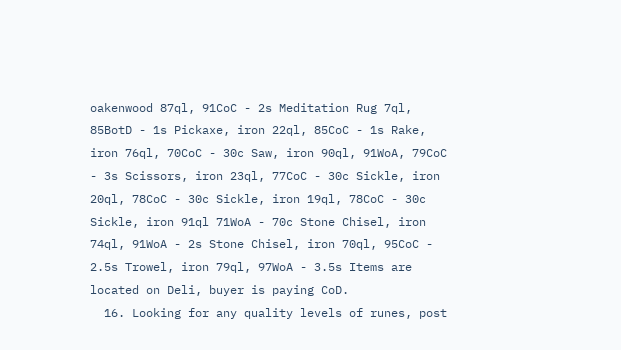oakenwood 87ql, 91CoC - 2s Meditation Rug 7ql, 85BotD - 1s Pickaxe, iron 22ql, 85CoC - 1s Rake, iron 76ql, 70CoC - 30c Saw, iron 90ql, 91WoA, 79CoC - 3s Scissors, iron 23ql, 77CoC - 30c Sickle, iron 20ql, 78CoC - 30c Sickle, iron 19ql, 78CoC - 30c Sickle, iron 91ql 71WoA - 70c Stone Chisel, iron 74ql, 91WoA - 2s Stone Chisel, iron 70ql, 95CoC - 2.5s Trowel, iron 79ql, 97WoA - 3.5s Items are located on Deli, buyer is paying CoD.
  16. Looking for any quality levels of runes, post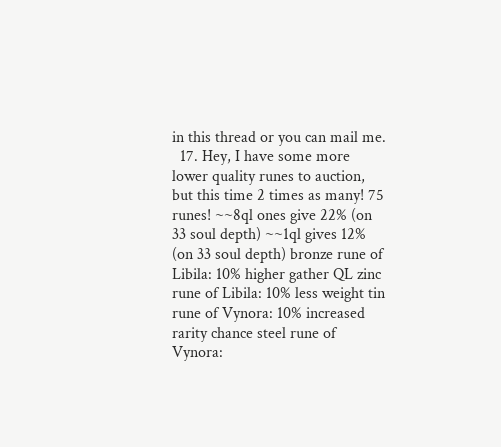in this thread or you can mail me.
  17. Hey, I have some more lower quality runes to auction, but this time 2 times as many! 75 runes! ~~8ql ones give 22% (on 33 soul depth) ~~1ql gives 12% (on 33 soul depth) bronze rune of Libila: 10% higher gather QL zinc rune of Libila: 10% less weight tin rune of Vynora: 10% increased rarity chance steel rune of Vynora: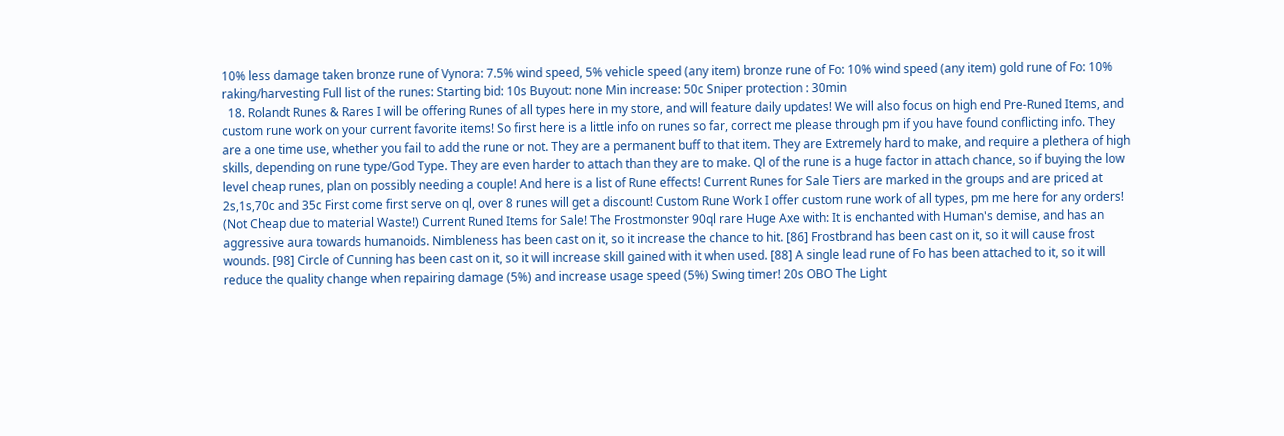10% less damage taken bronze rune of Vynora: 7.5% wind speed, 5% vehicle speed (any item) bronze rune of Fo: 10% wind speed (any item) gold rune of Fo: 10% raking/harvesting Full list of the runes: Starting bid: 10s Buyout: none Min increase: 50c Sniper protection : 30min
  18. Rolandt Runes & Rares I will be offering Runes of all types here in my store, and will feature daily updates! We will also focus on high end Pre-Runed Items, and custom rune work on your current favorite items! So first here is a little info on runes so far, correct me please through pm if you have found conflicting info. They are a one time use, whether you fail to add the rune or not. They are a permanent buff to that item. They are Extremely hard to make, and require a plethera of high skills, depending on rune type/God Type. They are even harder to attach than they are to make. Ql of the rune is a huge factor in attach chance, so if buying the low level cheap runes, plan on possibly needing a couple! And here is a list of Rune effects! Current Runes for Sale Tiers are marked in the groups and are priced at 2s,1s,70c and 35c First come first serve on ql, over 8 runes will get a discount! Custom Rune Work I offer custom rune work of all types, pm me here for any orders! (Not Cheap due to material Waste!) Current Runed Items for Sale! The Frostmonster 90ql rare Huge Axe with: It is enchanted with Human's demise, and has an aggressive aura towards humanoids. Nimbleness has been cast on it, so it increase the chance to hit. [86] Frostbrand has been cast on it, so it will cause frost wounds. [98] Circle of Cunning has been cast on it, so it will increase skill gained with it when used. [88] A single lead rune of Fo has been attached to it, so it will reduce the quality change when repairing damage (5%) and increase usage speed (5%) Swing timer! 20s OBO The Light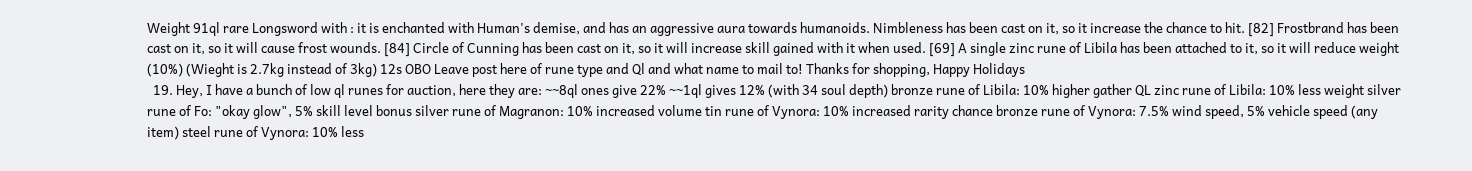Weight 91ql rare Longsword with : it is enchanted with Human's demise, and has an aggressive aura towards humanoids. Nimbleness has been cast on it, so it increase the chance to hit. [82] Frostbrand has been cast on it, so it will cause frost wounds. [84] Circle of Cunning has been cast on it, so it will increase skill gained with it when used. [69] A single zinc rune of Libila has been attached to it, so it will reduce weight (10%) (Wieght is 2.7kg instead of 3kg) 12s OBO Leave post here of rune type and Ql and what name to mail to! Thanks for shopping, Happy Holidays
  19. Hey, I have a bunch of low ql runes for auction, here they are: ~~8ql ones give 22% ~~1ql gives 12% (with 34 soul depth) bronze rune of Libila: 10% higher gather QL zinc rune of Libila: 10% less weight silver rune of Fo: "okay glow", 5% skill level bonus silver rune of Magranon: 10% increased volume tin rune of Vynora: 10% increased rarity chance bronze rune of Vynora: 7.5% wind speed, 5% vehicle speed (any item) steel rune of Vynora: 10% less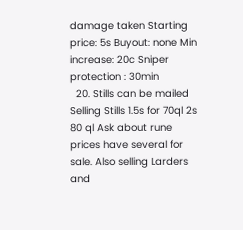damage taken Starting price: 5s Buyout: none Min increase: 20c Sniper protection : 30min
  20. Stills can be mailed Selling Stills 1.5s for 70ql 2s 80 ql Ask about rune prices have several for sale. Also selling Larders and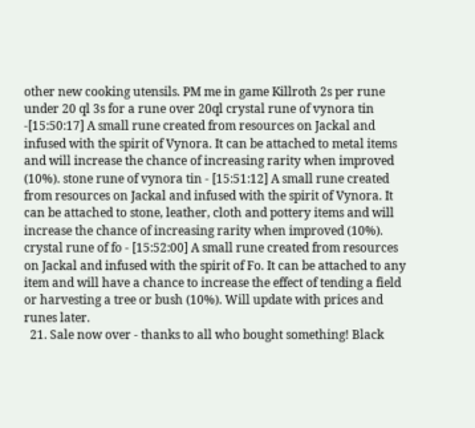other new cooking utensils. PM me in game Killroth 2s per rune under 20 ql 3s for a rune over 20ql crystal rune of vynora tin -[15:50:17] A small rune created from resources on Jackal and infused with the spirit of Vynora. It can be attached to metal items and will increase the chance of increasing rarity when improved (10%). stone rune of vynora tin - [15:51:12] A small rune created from resources on Jackal and infused with the spirit of Vynora. It can be attached to stone, leather, cloth and pottery items and will increase the chance of increasing rarity when improved (10%). crystal rune of fo - [15:52:00] A small rune created from resources on Jackal and infused with the spirit of Fo. It can be attached to any item and will have a chance to increase the effect of tending a field or harvesting a tree or bush (10%). Will update with prices and runes later.
  21. Sale now over - thanks to all who bought something! Black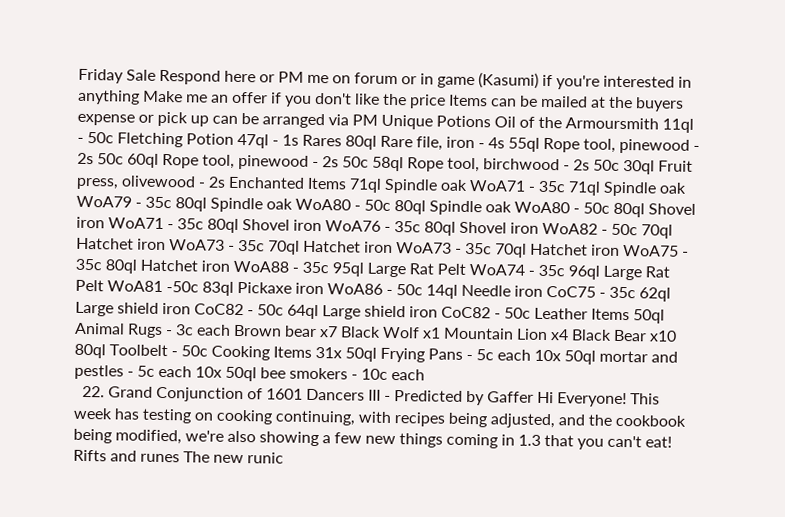Friday Sale Respond here or PM me on forum or in game (Kasumi) if you're interested in anything Make me an offer if you don't like the price Items can be mailed at the buyers expense or pick up can be arranged via PM Unique Potions Oil of the Armoursmith 11ql - 50c Fletching Potion 47ql - 1s Rares 80ql Rare file, iron - 4s 55ql Rope tool, pinewood - 2s 50c 60ql Rope tool, pinewood - 2s 50c 58ql Rope tool, birchwood - 2s 50c 30ql Fruit press, olivewood - 2s Enchanted Items 71ql Spindle oak WoA71 - 35c 71ql Spindle oak WoA79 - 35c 80ql Spindle oak WoA80 - 50c 80ql Spindle oak WoA80 - 50c 80ql Shovel iron WoA71 - 35c 80ql Shovel iron WoA76 - 35c 80ql Shovel iron WoA82 - 50c 70ql Hatchet iron WoA73 - 35c 70ql Hatchet iron WoA73 - 35c 70ql Hatchet iron WoA75 - 35c 80ql Hatchet iron WoA88 - 35c 95ql Large Rat Pelt WoA74 - 35c 96ql Large Rat Pelt WoA81 -50c 83ql Pickaxe iron WoA86 - 50c 14ql Needle iron CoC75 - 35c 62ql Large shield iron CoC82 - 50c 64ql Large shield iron CoC82 - 50c Leather Items 50ql Animal Rugs - 3c each Brown bear x7 Black Wolf x1 Mountain Lion x4 Black Bear x10 80ql Toolbelt - 50c Cooking Items 31x 50ql Frying Pans - 5c each 10x 50ql mortar and pestles - 5c each 10x 50ql bee smokers - 10c each
  22. Grand Conjunction of 1601 Dancers III - Predicted by Gaffer Hi Everyone! This week has testing on cooking continuing, with recipes being adjusted, and the cookbook being modified, we're also showing a few new things coming in 1.3 that you can't eat! Rifts and runes The new runic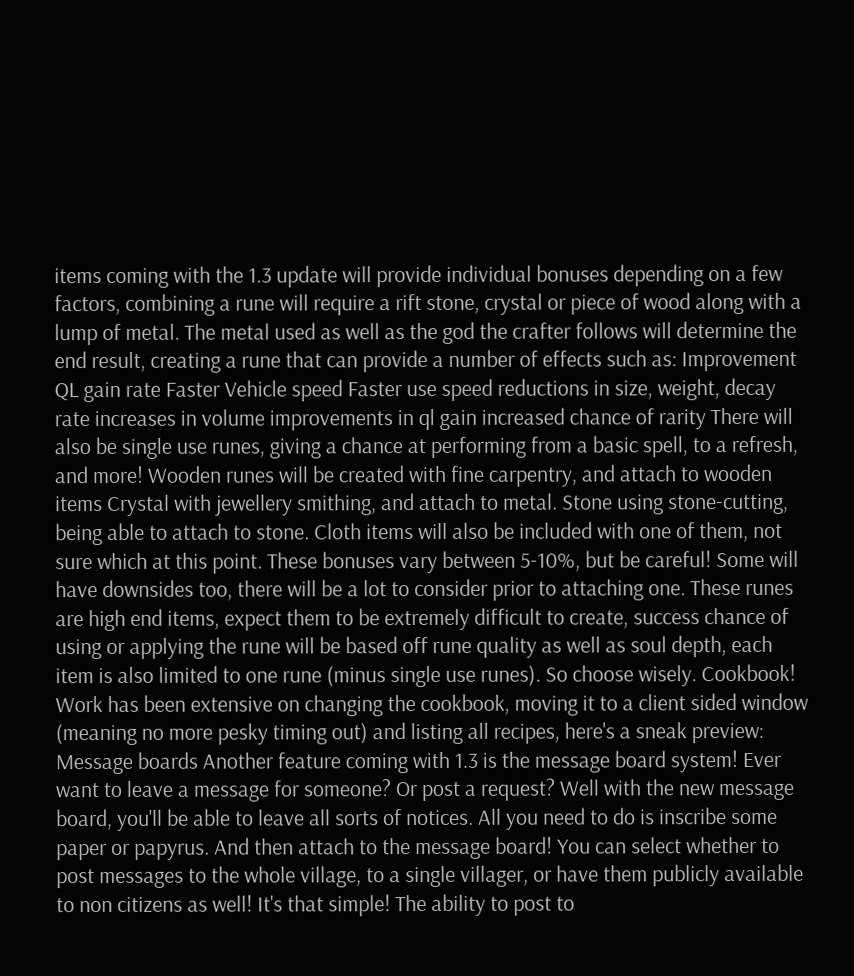items coming with the 1.3 update will provide individual bonuses depending on a few factors, combining a rune will require a rift stone, crystal or piece of wood along with a lump of metal. The metal used as well as the god the crafter follows will determine the end result, creating a rune that can provide a number of effects such as: Improvement QL gain rate Faster Vehicle speed Faster use speed reductions in size, weight, decay rate increases in volume improvements in ql gain increased chance of rarity There will also be single use runes, giving a chance at performing from a basic spell, to a refresh, and more! Wooden runes will be created with fine carpentry, and attach to wooden items Crystal with jewellery smithing, and attach to metal. Stone using stone-cutting, being able to attach to stone. Cloth items will also be included with one of them, not sure which at this point. These bonuses vary between 5-10%, but be careful! Some will have downsides too, there will be a lot to consider prior to attaching one. These runes are high end items, expect them to be extremely difficult to create, success chance of using or applying the rune will be based off rune quality as well as soul depth, each item is also limited to one rune (minus single use runes). So choose wisely. Cookbook! Work has been extensive on changing the cookbook, moving it to a client sided window (meaning no more pesky timing out) and listing all recipes, here's a sneak preview: Message boards Another feature coming with 1.3 is the message board system! Ever want to leave a message for someone? Or post a request? Well with the new message board, you'll be able to leave all sorts of notices. All you need to do is inscribe some paper or papyrus. And then attach to the message board! You can select whether to post messages to the whole village, to a single villager, or have them publicly available to non citizens as well! It's that simple! The ability to post to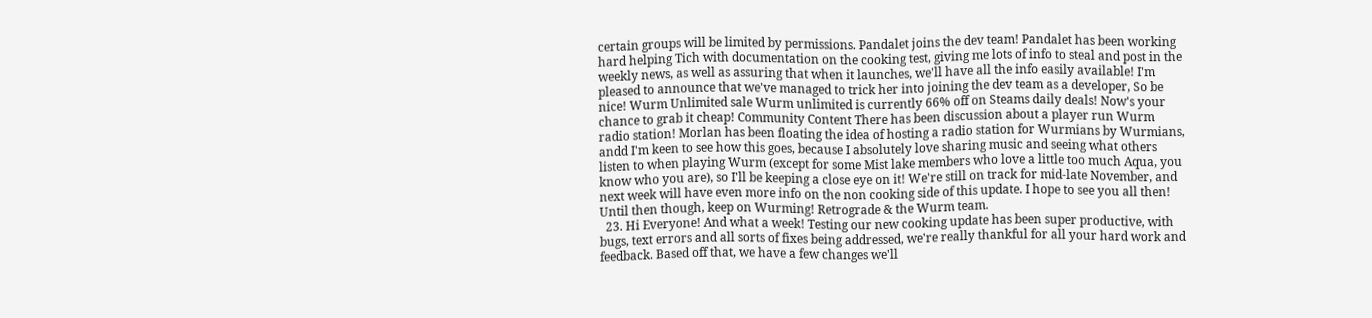certain groups will be limited by permissions. Pandalet joins the dev team! Pandalet has been working hard helping Tich with documentation on the cooking test, giving me lots of info to steal and post in the weekly news, as well as assuring that when it launches, we'll have all the info easily available! I'm pleased to announce that we've managed to trick her into joining the dev team as a developer, So be nice! Wurm Unlimited sale Wurm unlimited is currently 66% off on Steams daily deals! Now's your chance to grab it cheap! Community Content There has been discussion about a player run Wurm radio station! Morlan has been floating the idea of hosting a radio station for Wurmians by Wurmians, andd I'm keen to see how this goes, because I absolutely love sharing music and seeing what others listen to when playing Wurm (except for some Mist lake members who love a little too much Aqua, you know who you are), so I'll be keeping a close eye on it! We're still on track for mid-late November, and next week will have even more info on the non cooking side of this update. I hope to see you all then! Until then though, keep on Wurming! Retrograde & the Wurm team.
  23. Hi Everyone! And what a week! Testing our new cooking update has been super productive, with bugs, text errors and all sorts of fixes being addressed, we're really thankful for all your hard work and feedback. Based off that, we have a few changes we'll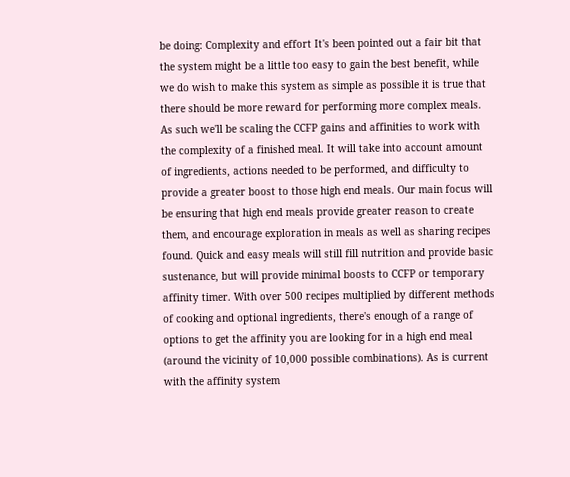be doing: Complexity and effort It's been pointed out a fair bit that the system might be a little too easy to gain the best benefit, while we do wish to make this system as simple as possible it is true that there should be more reward for performing more complex meals. As such we'll be scaling the CCFP gains and affinities to work with the complexity of a finished meal. It will take into account amount of ingredients, actions needed to be performed, and difficulty to provide a greater boost to those high end meals. Our main focus will be ensuring that high end meals provide greater reason to create them, and encourage exploration in meals as well as sharing recipes found. Quick and easy meals will still fill nutrition and provide basic sustenance, but will provide minimal boosts to CCFP or temporary affinity timer. With over 500 recipes multiplied by different methods of cooking and optional ingredients, there's enough of a range of options to get the affinity you are looking for in a high end meal (around the vicinity of 10,000 possible combinations). As is current with the affinity system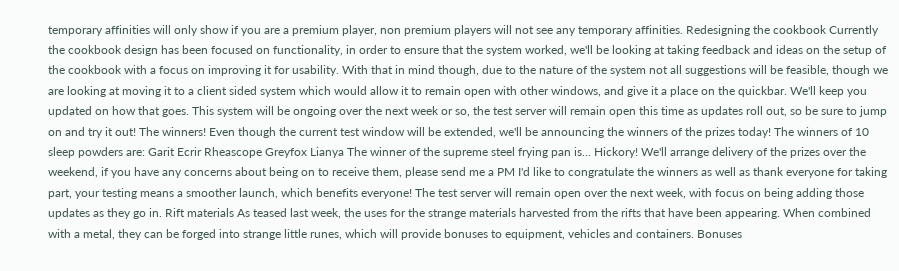temporary affinities will only show if you are a premium player, non premium players will not see any temporary affinities. Redesigning the cookbook Currently the cookbook design has been focused on functionality, in order to ensure that the system worked, we'll be looking at taking feedback and ideas on the setup of the cookbook with a focus on improving it for usability. With that in mind though, due to the nature of the system not all suggestions will be feasible, though we are looking at moving it to a client sided system which would allow it to remain open with other windows, and give it a place on the quickbar. We'll keep you updated on how that goes. This system will be ongoing over the next week or so, the test server will remain open this time as updates roll out, so be sure to jump on and try it out! The winners! Even though the current test window will be extended, we'll be announcing the winners of the prizes today! The winners of 10 sleep powders are: Garit Ecrir Rheascope Greyfox Lianya The winner of the supreme steel frying pan is... Hickory! We'll arrange delivery of the prizes over the weekend, if you have any concerns about being on to receive them, please send me a PM I'd like to congratulate the winners as well as thank everyone for taking part, your testing means a smoother launch, which benefits everyone! The test server will remain open over the next week, with focus on being adding those updates as they go in. Rift materials As teased last week, the uses for the strange materials harvested from the rifts that have been appearing. When combined with a metal, they can be forged into strange little runes, which will provide bonuses to equipment, vehicles and containers. Bonuses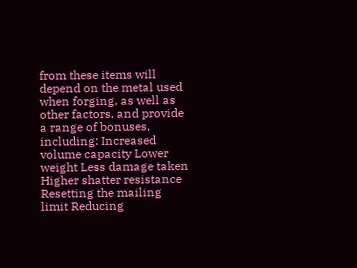from these items will depend on the metal used when forging, as well as other factors, and provide a range of bonuses, including: Increased volume capacity Lower weight Less damage taken Higher shatter resistance Resetting the mailing limit Reducing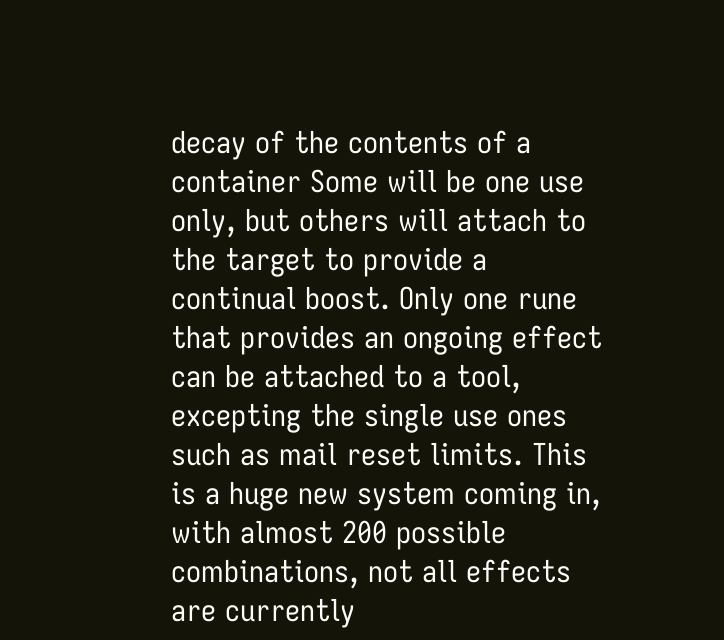decay of the contents of a container Some will be one use only, but others will attach to the target to provide a continual boost. Only one rune that provides an ongoing effect can be attached to a tool, excepting the single use ones such as mail reset limits. This is a huge new system coming in, with almost 200 possible combinations, not all effects are currently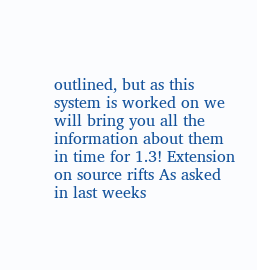outlined, but as this system is worked on we will bring you all the information about them in time for 1.3! Extension on source rifts As asked in last weeks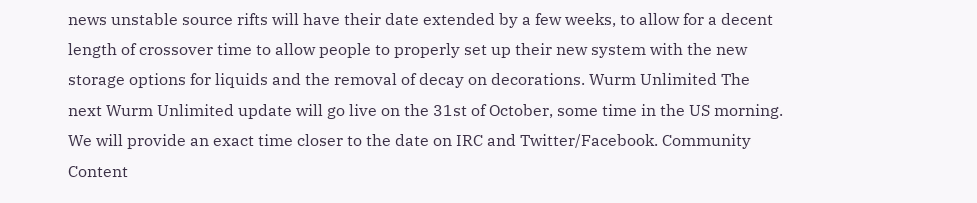news unstable source rifts will have their date extended by a few weeks, to allow for a decent length of crossover time to allow people to properly set up their new system with the new storage options for liquids and the removal of decay on decorations. Wurm Unlimited The next Wurm Unlimited update will go live on the 31st of October, some time in the US morning. We will provide an exact time closer to the date on IRC and Twitter/Facebook. Community Content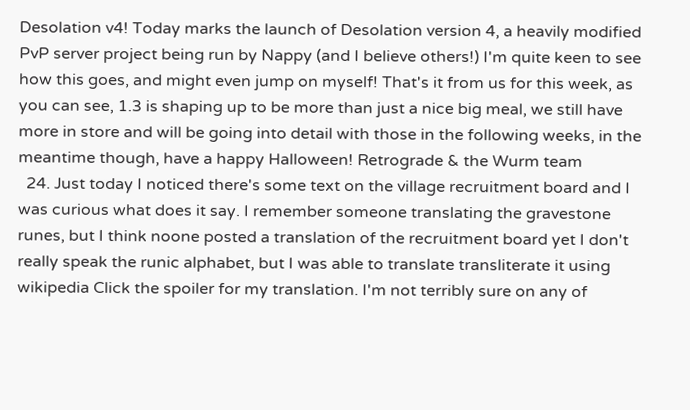Desolation v4! Today marks the launch of Desolation version 4, a heavily modified PvP server project being run by Nappy (and I believe others!) I'm quite keen to see how this goes, and might even jump on myself! That's it from us for this week, as you can see, 1.3 is shaping up to be more than just a nice big meal, we still have more in store and will be going into detail with those in the following weeks, in the meantime though, have a happy Halloween! Retrograde & the Wurm team
  24. Just today I noticed there's some text on the village recruitment board and I was curious what does it say. I remember someone translating the gravestone runes, but I think noone posted a translation of the recruitment board yet I don't really speak the runic alphabet, but I was able to translate transliterate it using wikipedia Click the spoiler for my translation. I'm not terribly sure on any of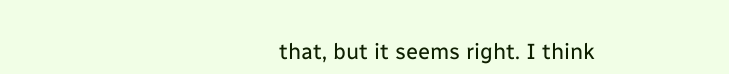that, but it seems right. I think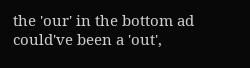the 'our' in the bottom ad could've been a 'out',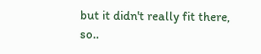but it didn't really fit there, so..